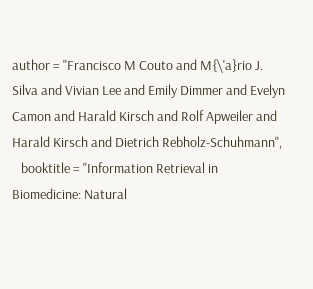author = "Francisco M Couto and M{\'a}rio J. Silva and Vivian Lee and Emily Dimmer and Evelyn Camon and Harald Kirsch and Rolf Apweiler and Harald Kirsch and Dietrich Rebholz-Schuhmann",
   booktitle = "Information Retrieval in Biomedicine: Natural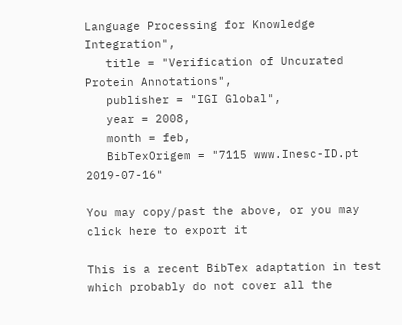Language Processing for Knowledge Integration",
   title = "Verification of Uncurated Protein Annotations",
   publisher = "IGI Global",
   year = 2008,
   month = feb,
   BibTexOrigem = "7115 www.Inesc-ID.pt 2019-07-16"

You may copy/past the above, or you may click here to export it

This is a recent BibTex adaptation in test which probably do not cover all the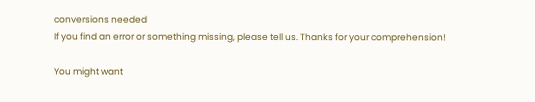conversions needed
If you find an error or something missing, please tell us. Thanks for your comprehension!

You might want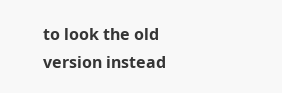to look the old version instead